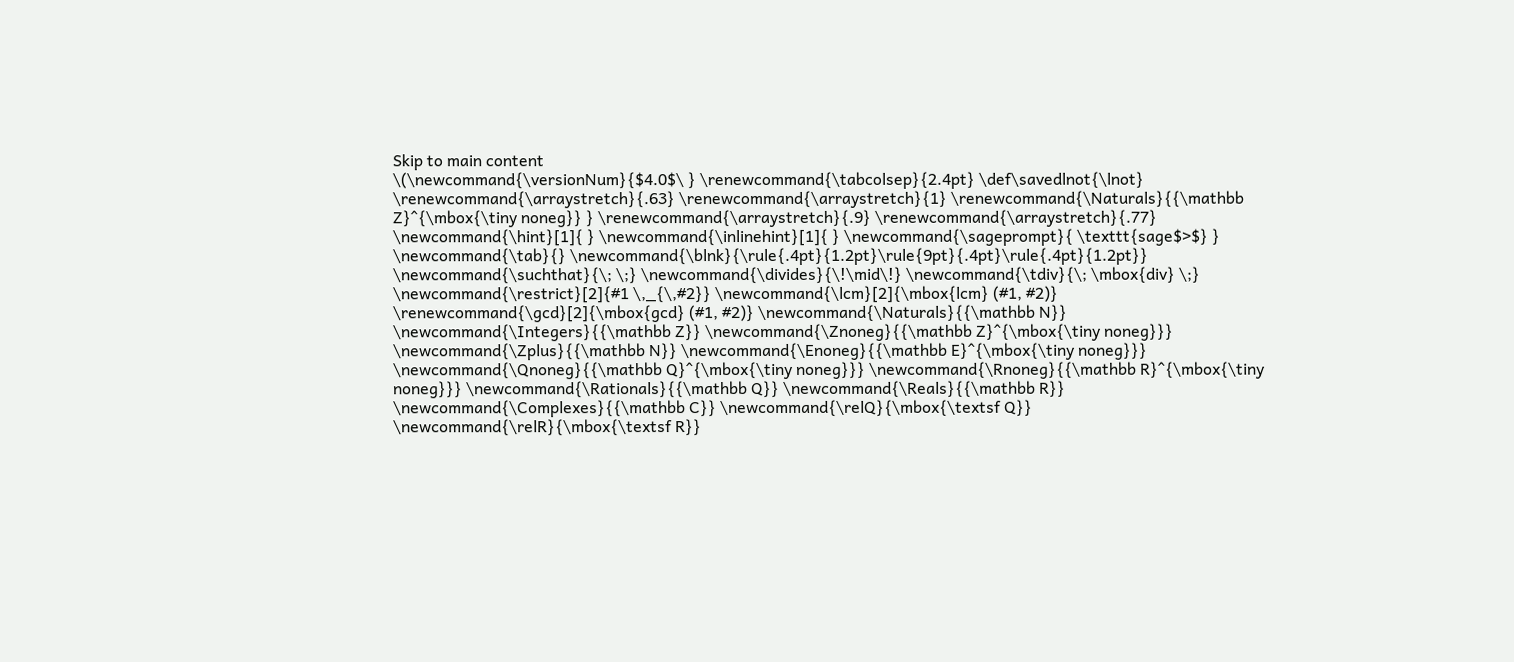Skip to main content
\(\newcommand{\versionNum}{$4.0$\ } \renewcommand{\tabcolsep}{2.4pt} \def\savedlnot{\lnot} \renewcommand{\arraystretch}{.63} \renewcommand{\arraystretch}{1} \renewcommand{\Naturals}{{\mathbb Z}^{\mbox{\tiny noneg}} } \renewcommand{\arraystretch}{.9} \renewcommand{\arraystretch}{.77} \newcommand{\hint}[1]{ } \newcommand{\inlinehint}[1]{ } \newcommand{\sageprompt}{ \texttt{sage$>$} } \newcommand{\tab}{} \newcommand{\blnk}{\rule{.4pt}{1.2pt}\rule{9pt}{.4pt}\rule{.4pt}{1.2pt}} \newcommand{\suchthat}{\; \;} \newcommand{\divides}{\!\mid\!} \newcommand{\tdiv}{\; \mbox{div} \;} \newcommand{\restrict}[2]{#1 \,_{\,#2}} \newcommand{\lcm}[2]{\mbox{lcm} (#1, #2)} \renewcommand{\gcd}[2]{\mbox{gcd} (#1, #2)} \newcommand{\Naturals}{{\mathbb N}} \newcommand{\Integers}{{\mathbb Z}} \newcommand{\Znoneg}{{\mathbb Z}^{\mbox{\tiny noneg}}} \newcommand{\Zplus}{{\mathbb N}} \newcommand{\Enoneg}{{\mathbb E}^{\mbox{\tiny noneg}}} \newcommand{\Qnoneg}{{\mathbb Q}^{\mbox{\tiny noneg}}} \newcommand{\Rnoneg}{{\mathbb R}^{\mbox{\tiny noneg}}} \newcommand{\Rationals}{{\mathbb Q}} \newcommand{\Reals}{{\mathbb R}} \newcommand{\Complexes}{{\mathbb C}} \newcommand{\relQ}{\mbox{\textsf Q}} \newcommand{\relR}{\mbox{\textsf R}}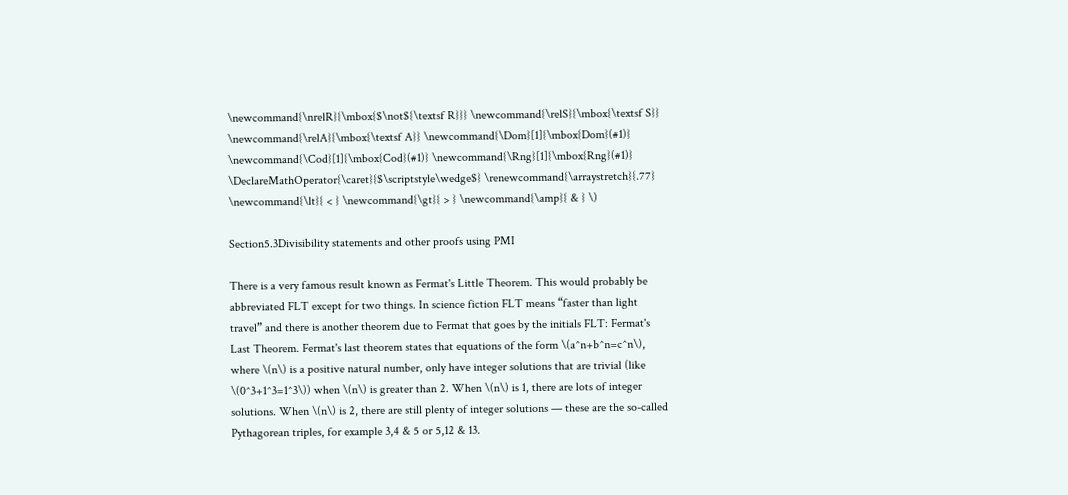\newcommand{\nrelR}{\mbox{$\not${\textsf R}}} \newcommand{\relS}{\mbox{\textsf S}} \newcommand{\relA}{\mbox{\textsf A}} \newcommand{\Dom}[1]{\mbox{Dom}(#1)} \newcommand{\Cod}[1]{\mbox{Cod}(#1)} \newcommand{\Rng}[1]{\mbox{Rng}(#1)} \DeclareMathOperator{\caret}{$\scriptstyle\wedge$} \renewcommand{\arraystretch}{.77} \newcommand{\lt}{ < } \newcommand{\gt}{ > } \newcommand{\amp}{ & } \)

Section5.3Divisibility statements and other proofs using PMI

There is a very famous result known as Fermat's Little Theorem. This would probably be abbreviated FLT except for two things. In science fiction FLT means “faster than light travel” and there is another theorem due to Fermat that goes by the initials FLT: Fermat's Last Theorem. Fermat's last theorem states that equations of the form \(a^n+b^n=c^n\), where \(n\) is a positive natural number, only have integer solutions that are trivial (like \(0^3+1^3=1^3\)) when \(n\) is greater than 2. When \(n\) is 1, there are lots of integer solutions. When \(n\) is 2, there are still plenty of integer solutions — these are the so-called Pythagorean triples, for example 3,4 & 5 or 5,12 & 13.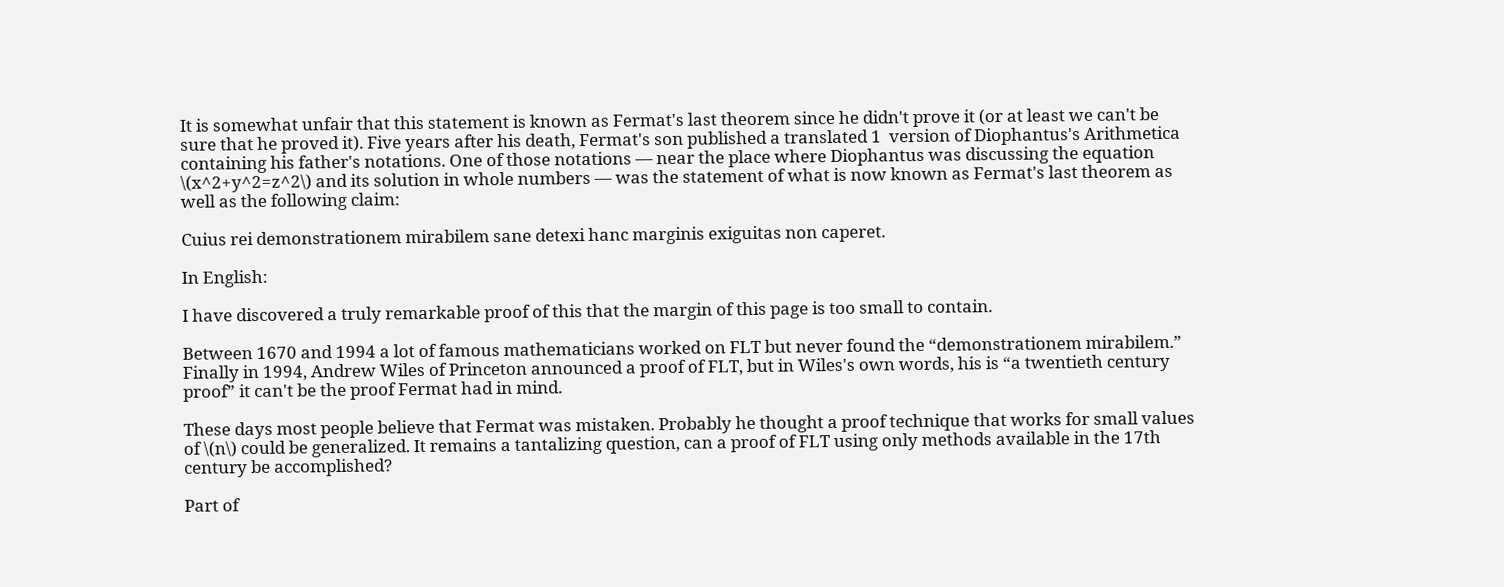It is somewhat unfair that this statement is known as Fermat's last theorem since he didn't prove it (or at least we can't be sure that he proved it). Five years after his death, Fermat's son published a translated 1  version of Diophantus's Arithmetica containing his father's notations. One of those notations — near the place where Diophantus was discussing the equation \(x^2+y^2=z^2\) and its solution in whole numbers — was the statement of what is now known as Fermat's last theorem as well as the following claim:

Cuius rei demonstrationem mirabilem sane detexi hanc marginis exiguitas non caperet.

In English:

I have discovered a truly remarkable proof of this that the margin of this page is too small to contain.

Between 1670 and 1994 a lot of famous mathematicians worked on FLT but never found the “demonstrationem mirabilem.” Finally in 1994, Andrew Wiles of Princeton announced a proof of FLT, but in Wiles's own words, his is “a twentieth century proof” it can't be the proof Fermat had in mind.

These days most people believe that Fermat was mistaken. Probably he thought a proof technique that works for small values of \(n\) could be generalized. It remains a tantalizing question, can a proof of FLT using only methods available in the 17th century be accomplished?

Part of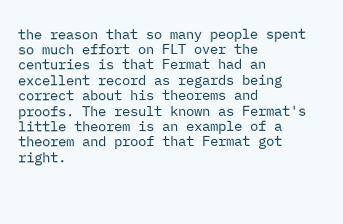the reason that so many people spent so much effort on FLT over the centuries is that Fermat had an excellent record as regards being correct about his theorems and proofs. The result known as Fermat's little theorem is an example of a theorem and proof that Fermat got right.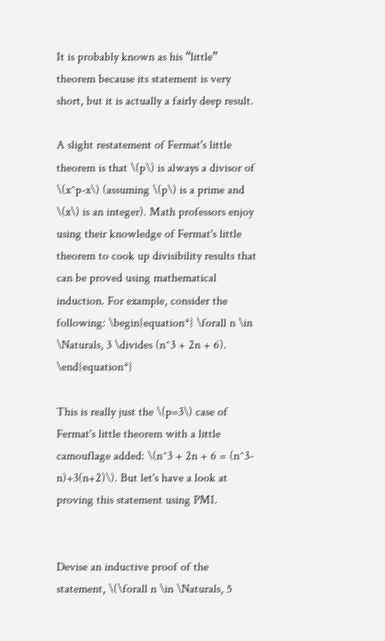It is probably known as his “little” theorem because its statement is very short, but it is actually a fairly deep result.

A slight restatement of Fermat's little theorem is that \(p\) is always a divisor of \(x^p-x\) (assuming \(p\) is a prime and \(x\) is an integer). Math professors enjoy using their knowledge of Fermat's little theorem to cook up divisibility results that can be proved using mathematical induction. For example, consider the following: \begin{equation*} \forall n \in \Naturals, 3 \divides (n^3 + 2n + 6). \end{equation*}

This is really just the \(p=3\) case of Fermat's little theorem with a little camouflage added: \(n^3 + 2n + 6 = (n^3-n)+3(n+2)\). But let's have a look at proving this statement using PMI.


Devise an inductive proof of the statement, \(\forall n \in \Naturals, 5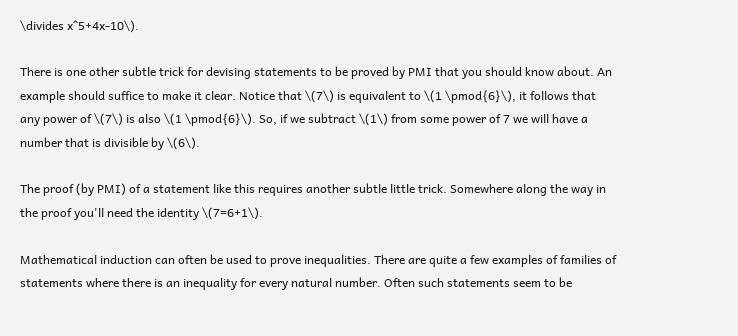\divides x^5+4x-10\).

There is one other subtle trick for devising statements to be proved by PMI that you should know about. An example should suffice to make it clear. Notice that \(7\) is equivalent to \(1 \pmod{6}\), it follows that any power of \(7\) is also \(1 \pmod{6}\). So, if we subtract \(1\) from some power of 7 we will have a number that is divisible by \(6\).

The proof (by PMI) of a statement like this requires another subtle little trick. Somewhere along the way in the proof you'll need the identity \(7=6+1\).

Mathematical induction can often be used to prove inequalities. There are quite a few examples of families of statements where there is an inequality for every natural number. Often such statements seem to be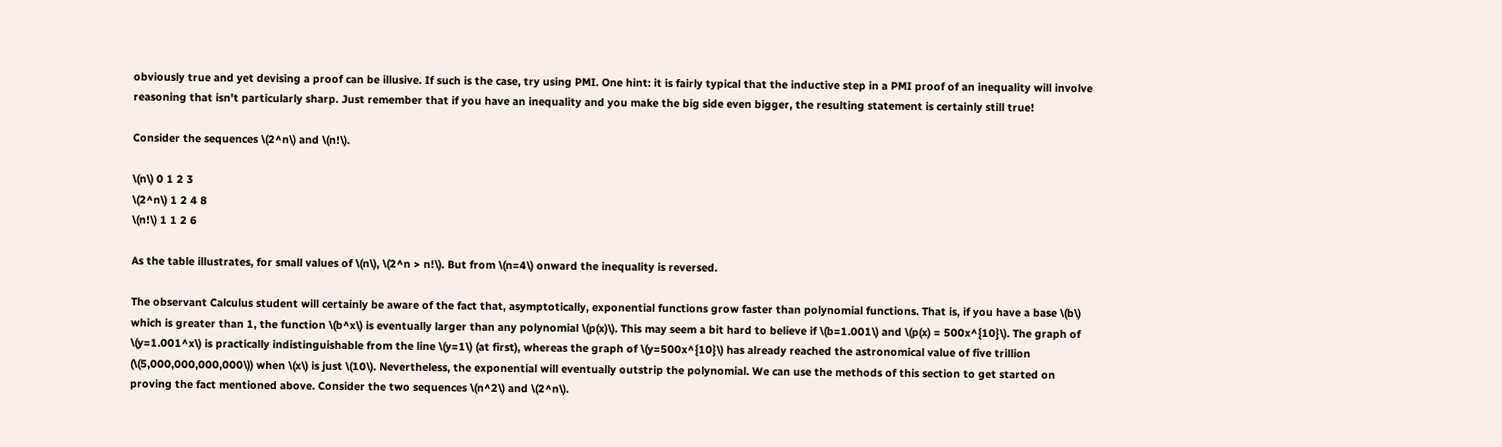obviously true and yet devising a proof can be illusive. If such is the case, try using PMI. One hint: it is fairly typical that the inductive step in a PMI proof of an inequality will involve reasoning that isn't particularly sharp. Just remember that if you have an inequality and you make the big side even bigger, the resulting statement is certainly still true!

Consider the sequences \(2^n\) and \(n!\).

\(n\) 0 1 2 3
\(2^n\) 1 2 4 8
\(n!\) 1 1 2 6

As the table illustrates, for small values of \(n\), \(2^n > n!\). But from \(n=4\) onward the inequality is reversed.

The observant Calculus student will certainly be aware of the fact that, asymptotically, exponential functions grow faster than polynomial functions. That is, if you have a base \(b\) which is greater than 1, the function \(b^x\) is eventually larger than any polynomial \(p(x)\). This may seem a bit hard to believe if \(b=1.001\) and \(p(x) = 500x^{10}\). The graph of \(y=1.001^x\) is practically indistinguishable from the line \(y=1\) (at first), whereas the graph of \(y=500x^{10}\) has already reached the astronomical value of five trillion (\(5,000,000,000,000\)) when \(x\) is just \(10\). Nevertheless, the exponential will eventually outstrip the polynomial. We can use the methods of this section to get started on proving the fact mentioned above. Consider the two sequences \(n^2\) and \(2^n\).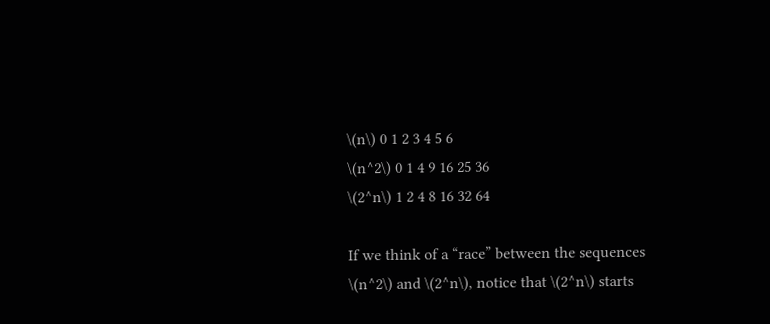\(n\) 0 1 2 3 4 5 6
\(n^2\) 0 1 4 9 16 25 36
\(2^n\) 1 2 4 8 16 32 64

If we think of a “race” between the sequences \(n^2\) and \(2^n\), notice that \(2^n\) starts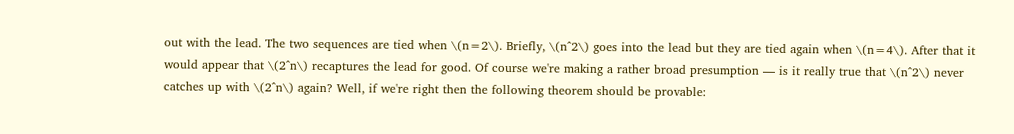out with the lead. The two sequences are tied when \(n=2\). Briefly, \(n^2\) goes into the lead but they are tied again when \(n=4\). After that it would appear that \(2^n\) recaptures the lead for good. Of course we're making a rather broad presumption — is it really true that \(n^2\) never catches up with \(2^n\) again? Well, if we're right then the following theorem should be provable: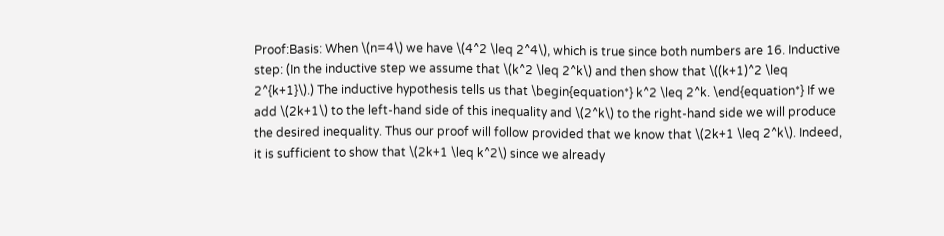Proof:Basis: When \(n=4\) we have \(4^2 \leq 2^4\), which is true since both numbers are 16. Inductive step: (In the inductive step we assume that \(k^2 \leq 2^k\) and then show that \((k+1)^2 \leq 2^{k+1}\).) The inductive hypothesis tells us that \begin{equation*} k^2 \leq 2^k. \end{equation*} If we add \(2k+1\) to the left-hand side of this inequality and \(2^k\) to the right-hand side we will produce the desired inequality. Thus our proof will follow provided that we know that \(2k+1 \leq 2^k\). Indeed, it is sufficient to show that \(2k+1 \leq k^2\) since we already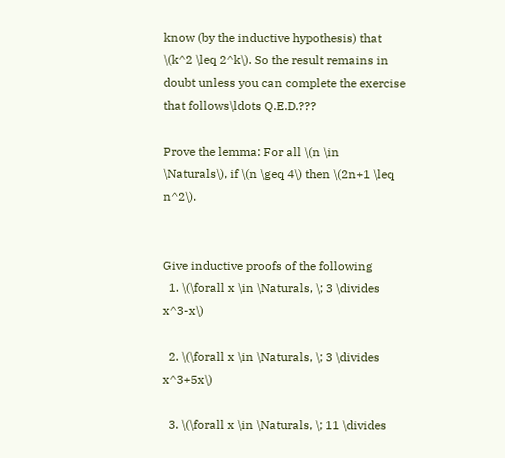know (by the inductive hypothesis) that \(k^2 \leq 2^k\). So the result remains in doubt unless you can complete the exercise that follows\ldots Q.E.D.???

Prove the lemma: For all \(n \in \Naturals\), if \(n \geq 4\) then \(2n+1 \leq n^2\).


Give inductive proofs of the following
  1. \(\forall x \in \Naturals, \; 3 \divides x^3-x\)

  2. \(\forall x \in \Naturals, \; 3 \divides x^3+5x\)

  3. \(\forall x \in \Naturals, \; 11 \divides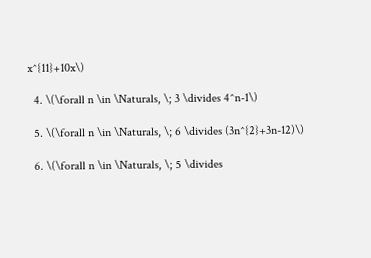x^{11}+10x\)

  4. \(\forall n \in \Naturals, \; 3 \divides 4^n-1\)

  5. \(\forall n \in \Naturals, \; 6 \divides (3n^{2}+3n-12)\)

  6. \(\forall n \in \Naturals, \; 5 \divides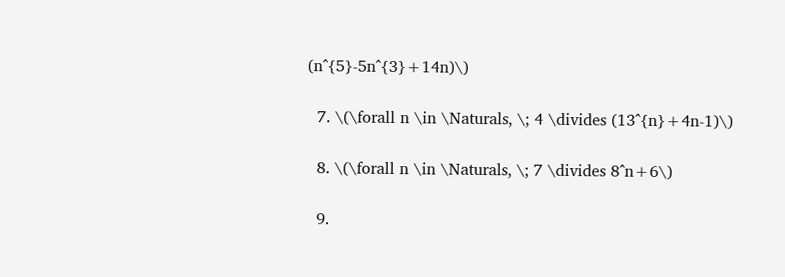(n^{5}-5n^{3}+14n)\)

  7. \(\forall n \in \Naturals, \; 4 \divides (13^{n}+4n-1)\)

  8. \(\forall n \in \Naturals, \; 7 \divides 8^n+6\)

  9.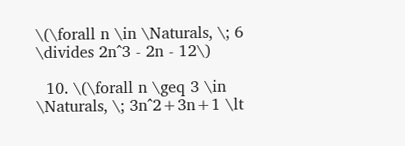\(\forall n \in \Naturals, \; 6 \divides 2n^3 - 2n - 12\)

  10. \(\forall n \geq 3 \in \Naturals, \; 3n^2+3n+1 \lt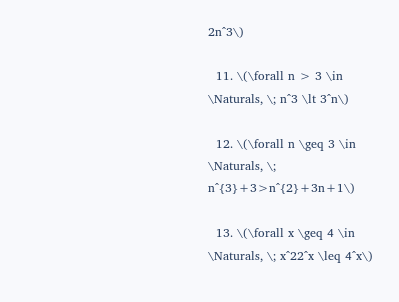2n^3\)

  11. \(\forall n > 3 \in \Naturals, \; n^3 \lt 3^n\)

  12. \(\forall n \geq 3 \in \Naturals, \; n^{3}+3>n^{2}+3n+1\)

  13. \(\forall x \geq 4 \in \Naturals, \; x^22^x \leq 4^x\)